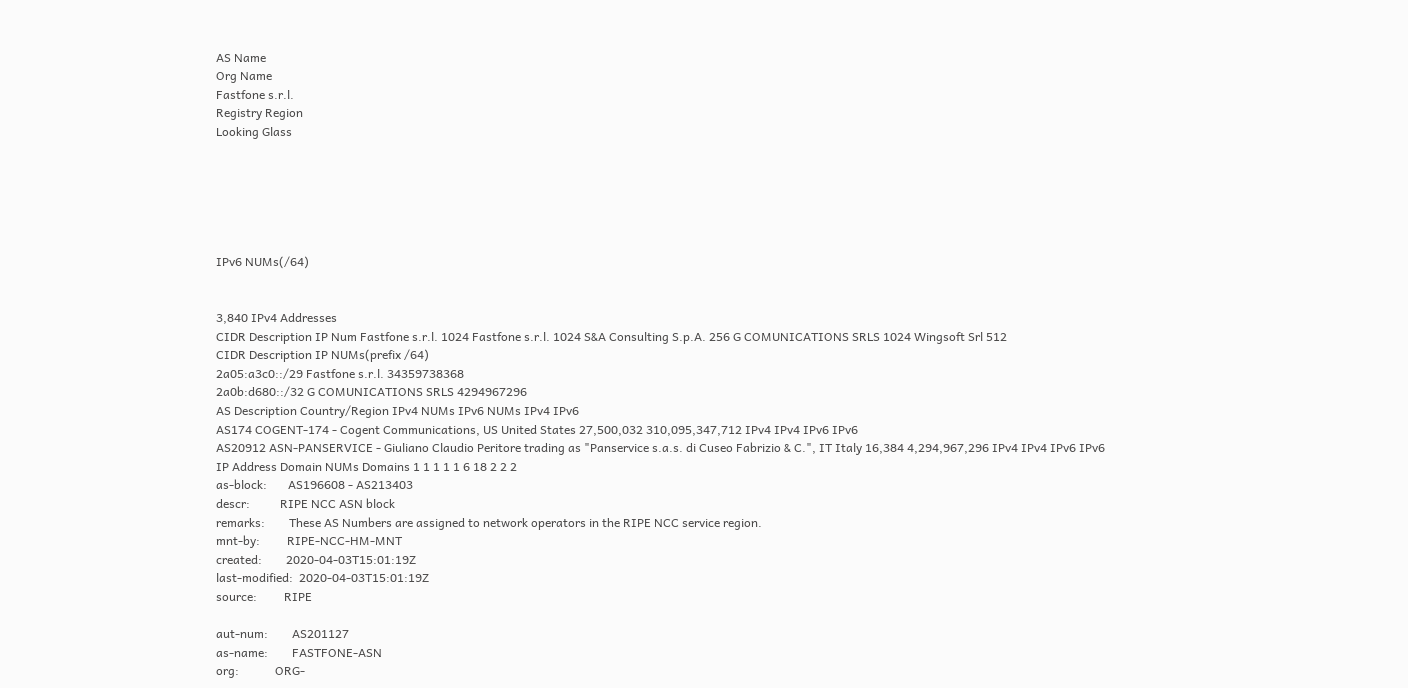AS Name
Org Name
Fastfone s.r.l.
Registry Region
Looking Glass






IPv6 NUMs(/64)


3,840 IPv4 Addresses
CIDR Description IP Num Fastfone s.r.l. 1024 Fastfone s.r.l. 1024 S&A Consulting S.p.A. 256 G COMUNICATIONS SRLS 1024 Wingsoft Srl 512
CIDR Description IP NUMs(prefix /64)
2a05:a3c0::/29 Fastfone s.r.l. 34359738368
2a0b:d680::/32 G COMUNICATIONS SRLS 4294967296
AS Description Country/Region IPv4 NUMs IPv6 NUMs IPv4 IPv6
AS174 COGENT-174 - Cogent Communications, US United States 27,500,032 310,095,347,712 IPv4 IPv4 IPv6 IPv6
AS20912 ASN-PANSERVICE - Giuliano Claudio Peritore trading as "Panservice s.a.s. di Cuseo Fabrizio & C.", IT Italy 16,384 4,294,967,296 IPv4 IPv4 IPv6 IPv6
IP Address Domain NUMs Domains 1 1 1 1 1 6 18 2 2 2
as-block:       AS196608 - AS213403
descr:          RIPE NCC ASN block
remarks:        These AS Numbers are assigned to network operators in the RIPE NCC service region.
mnt-by:         RIPE-NCC-HM-MNT
created:        2020-04-03T15:01:19Z
last-modified:  2020-04-03T15:01:19Z
source:         RIPE

aut-num:        AS201127
as-name:        FASTFONE-ASN
org:            ORG-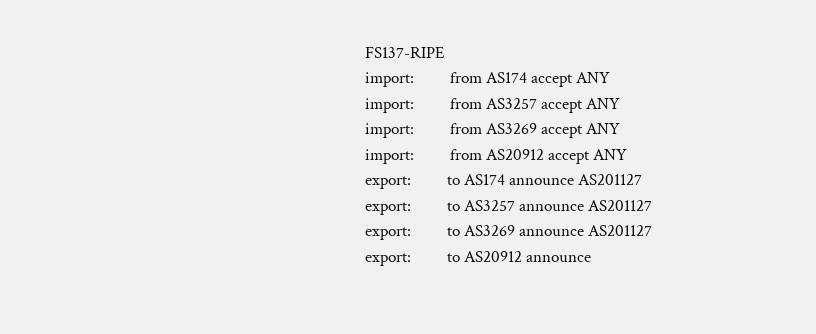FS137-RIPE
import:         from AS174 accept ANY
import:         from AS3257 accept ANY
import:         from AS3269 accept ANY
import:         from AS20912 accept ANY
export:         to AS174 announce AS201127
export:         to AS3257 announce AS201127
export:         to AS3269 announce AS201127
export:         to AS20912 announce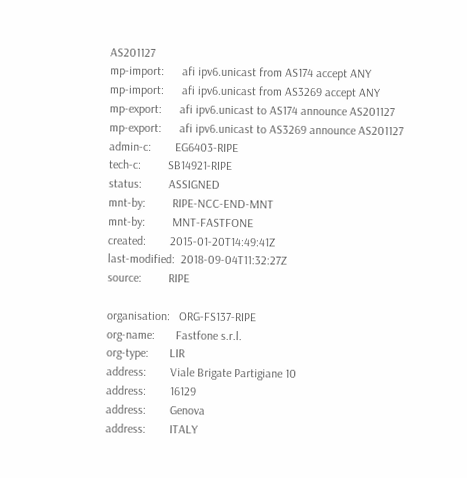AS201127
mp-import:      afi ipv6.unicast from AS174 accept ANY
mp-import:      afi ipv6.unicast from AS3269 accept ANY
mp-export:      afi ipv6.unicast to AS174 announce AS201127
mp-export:      afi ipv6.unicast to AS3269 announce AS201127
admin-c:        EG6403-RIPE
tech-c:         SB14921-RIPE
status:         ASSIGNED
mnt-by:         RIPE-NCC-END-MNT
mnt-by:         MNT-FASTFONE
created:        2015-01-20T14:49:41Z
last-modified:  2018-09-04T11:32:27Z
source:         RIPE

organisation:   ORG-FS137-RIPE
org-name:       Fastfone s.r.l.
org-type:       LIR
address:        Viale Brigate Partigiane 10
address:        16129
address:        Genova
address:        ITALY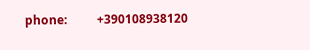phone:          +390108938120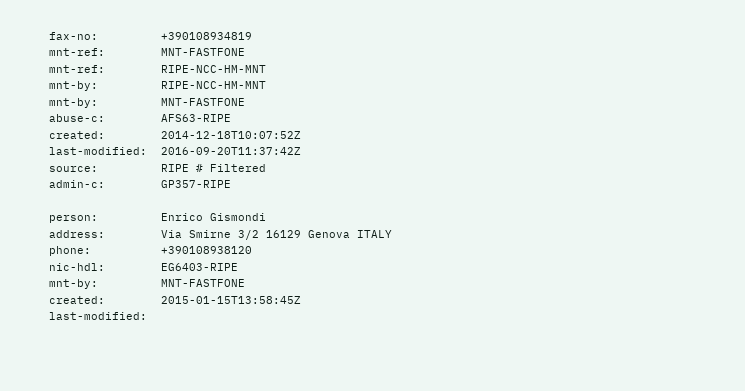fax-no:         +390108934819
mnt-ref:        MNT-FASTFONE
mnt-ref:        RIPE-NCC-HM-MNT
mnt-by:         RIPE-NCC-HM-MNT
mnt-by:         MNT-FASTFONE
abuse-c:        AFS63-RIPE
created:        2014-12-18T10:07:52Z
last-modified:  2016-09-20T11:37:42Z
source:         RIPE # Filtered
admin-c:        GP357-RIPE

person:         Enrico Gismondi
address:        Via Smirne 3/2 16129 Genova ITALY
phone:          +390108938120
nic-hdl:        EG6403-RIPE
mnt-by:         MNT-FASTFONE
created:        2015-01-15T13:58:45Z
last-modified: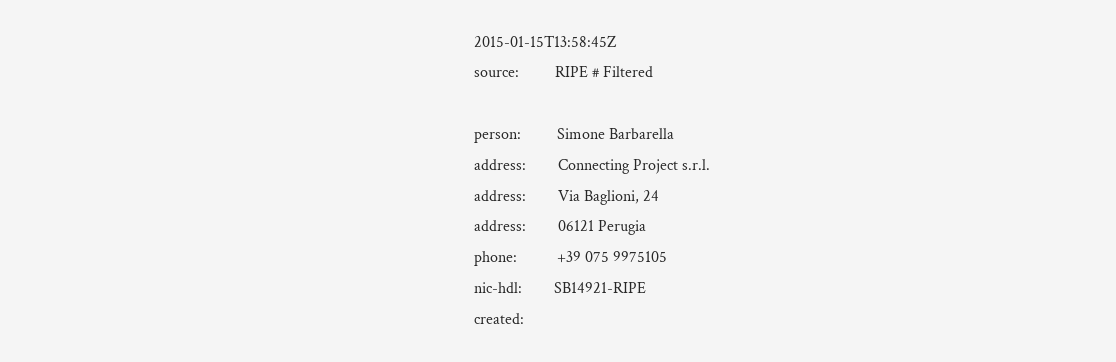2015-01-15T13:58:45Z
source:         RIPE # Filtered

person:         Simone Barbarella
address:        Connecting Project s.r.l.
address:        Via Baglioni, 24
address:        06121 Perugia
phone:          +39 075 9975105
nic-hdl:        SB14921-RIPE
created: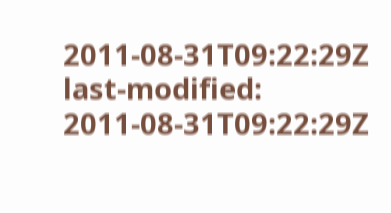2011-08-31T09:22:29Z
last-modified:  2011-08-31T09:22:29Z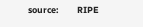source:         RIPE